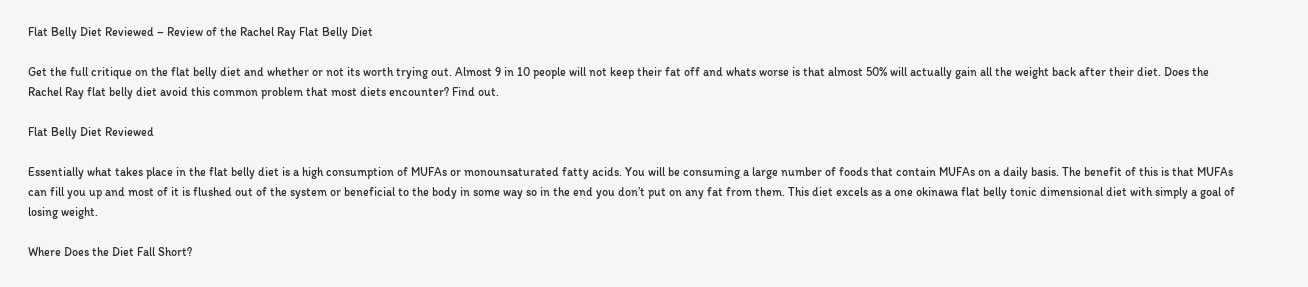Flat Belly Diet Reviewed – Review of the Rachel Ray Flat Belly Diet

Get the full critique on the flat belly diet and whether or not its worth trying out. Almost 9 in 10 people will not keep their fat off and whats worse is that almost 50% will actually gain all the weight back after their diet. Does the Rachel Ray flat belly diet avoid this common problem that most diets encounter? Find out.

Flat Belly Diet Reviewed

Essentially what takes place in the flat belly diet is a high consumption of MUFAs or monounsaturated fatty acids. You will be consuming a large number of foods that contain MUFAs on a daily basis. The benefit of this is that MUFAs can fill you up and most of it is flushed out of the system or beneficial to the body in some way so in the end you don’t put on any fat from them. This diet excels as a one okinawa flat belly tonic dimensional diet with simply a goal of losing weight.

Where Does the Diet Fall Short?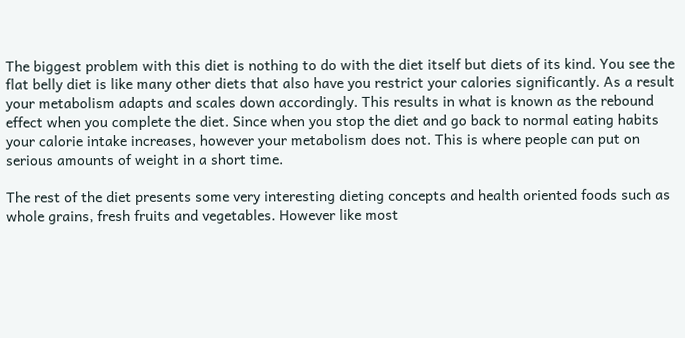The biggest problem with this diet is nothing to do with the diet itself but diets of its kind. You see the flat belly diet is like many other diets that also have you restrict your calories significantly. As a result your metabolism adapts and scales down accordingly. This results in what is known as the rebound effect when you complete the diet. Since when you stop the diet and go back to normal eating habits your calorie intake increases, however your metabolism does not. This is where people can put on serious amounts of weight in a short time.

The rest of the diet presents some very interesting dieting concepts and health oriented foods such as whole grains, fresh fruits and vegetables. However like most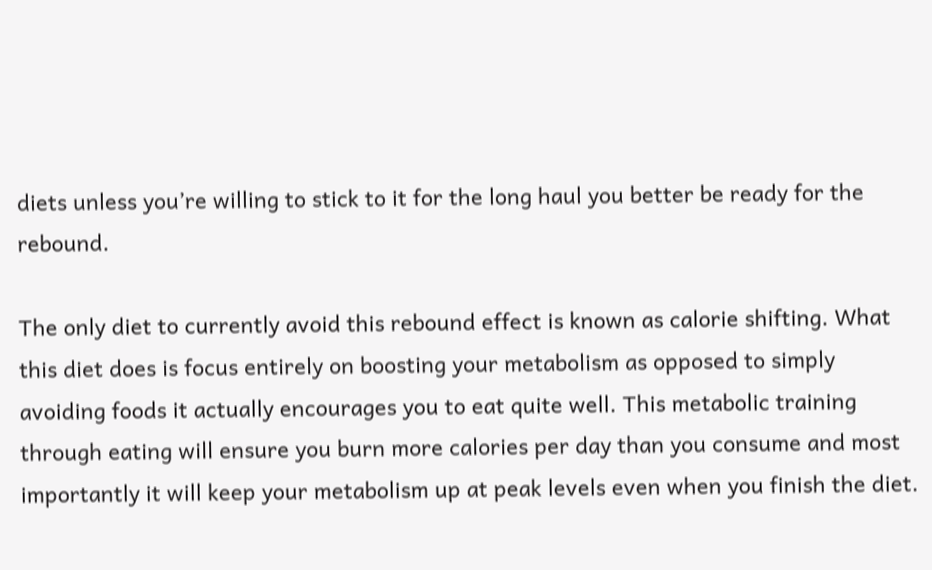diets unless you’re willing to stick to it for the long haul you better be ready for the rebound.

The only diet to currently avoid this rebound effect is known as calorie shifting. What this diet does is focus entirely on boosting your metabolism as opposed to simply avoiding foods it actually encourages you to eat quite well. This metabolic training through eating will ensure you burn more calories per day than you consume and most importantly it will keep your metabolism up at peak levels even when you finish the diet.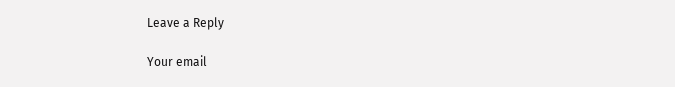Leave a Reply

Your email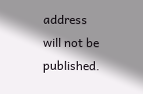address will not be published.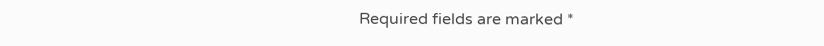Required fields are marked *